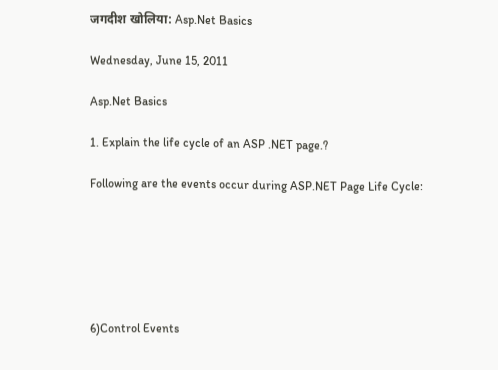जगदीश खोलिया: Asp.Net Basics

Wednesday, June 15, 2011

Asp.Net Basics

1. Explain the life cycle of an ASP .NET page.?

Following are the events occur during ASP.NET Page Life Cycle:






6)Control Events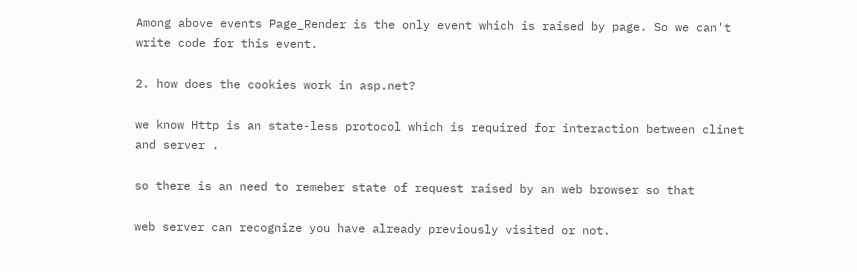Among above events Page_Render is the only event which is raised by page. So we can't write code for this event.

2. how does the cookies work in asp.net?

we know Http is an state-less protocol which is required for interaction between clinet and server .

so there is an need to remeber state of request raised by an web browser so that

web server can recognize you have already previously visited or not.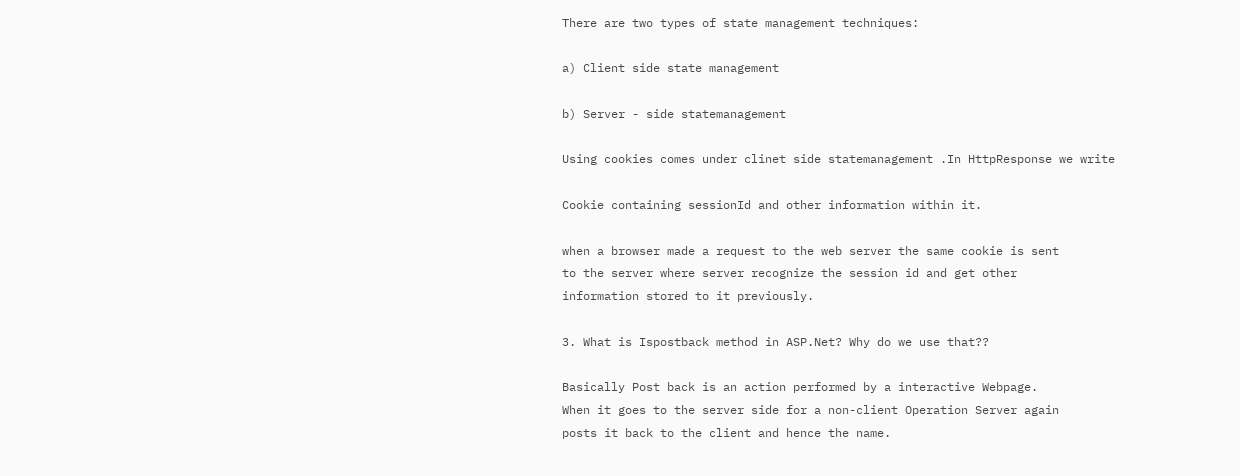There are two types of state management techniques:

a) Client side state management

b) Server - side statemanagement

Using cookies comes under clinet side statemanagement .In HttpResponse we write

Cookie containing sessionId and other information within it.

when a browser made a request to the web server the same cookie is sent
to the server where server recognize the session id and get other
information stored to it previously.

3. What is Ispostback method in ASP.Net? Why do we use that??

Basically Post back is an action performed by a interactive Webpage.
When it goes to the server side for a non-client Operation Server again
posts it back to the client and hence the name.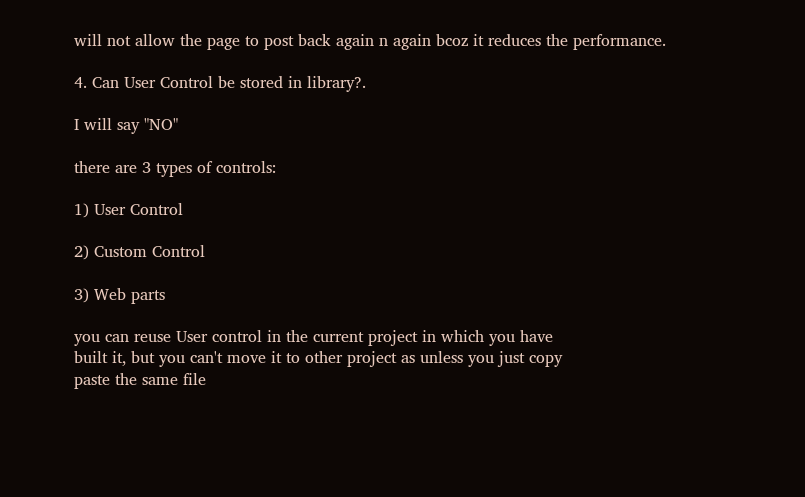will not allow the page to post back again n again bcoz it reduces the performance.

4. Can User Control be stored in library?.

I will say "NO"

there are 3 types of controls:

1) User Control

2) Custom Control

3) Web parts

you can reuse User control in the current project in which you have
built it, but you can't move it to other project as unless you just copy
paste the same file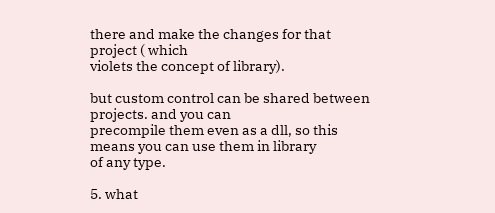there and make the changes for that project ( which
violets the concept of library).

but custom control can be shared between projects. and you can
precompile them even as a dll, so this means you can use them in library
of any type.

5. what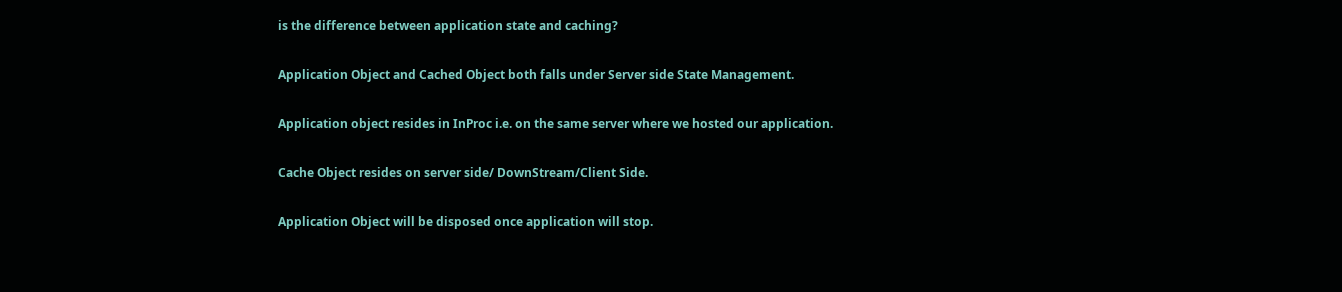is the difference between application state and caching?

Application Object and Cached Object both falls under Server side State Management.

Application object resides in InProc i.e. on the same server where we hosted our application.

Cache Object resides on server side/ DownStream/Client Side.

Application Object will be disposed once application will stop.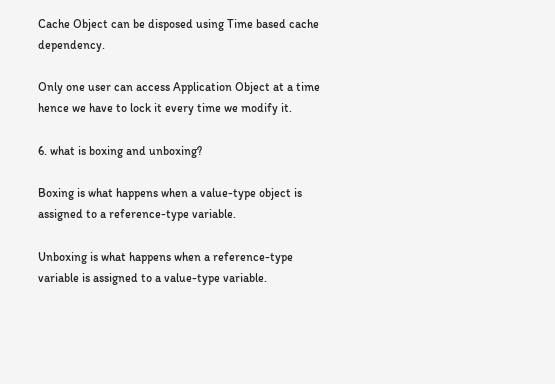Cache Object can be disposed using Time based cache dependency.

Only one user can access Application Object at a time hence we have to lock it every time we modify it.

6. what is boxing and unboxing?

Boxing is what happens when a value-type object is assigned to a reference-type variable.

Unboxing is what happens when a reference-type variable is assigned to a value-type variable.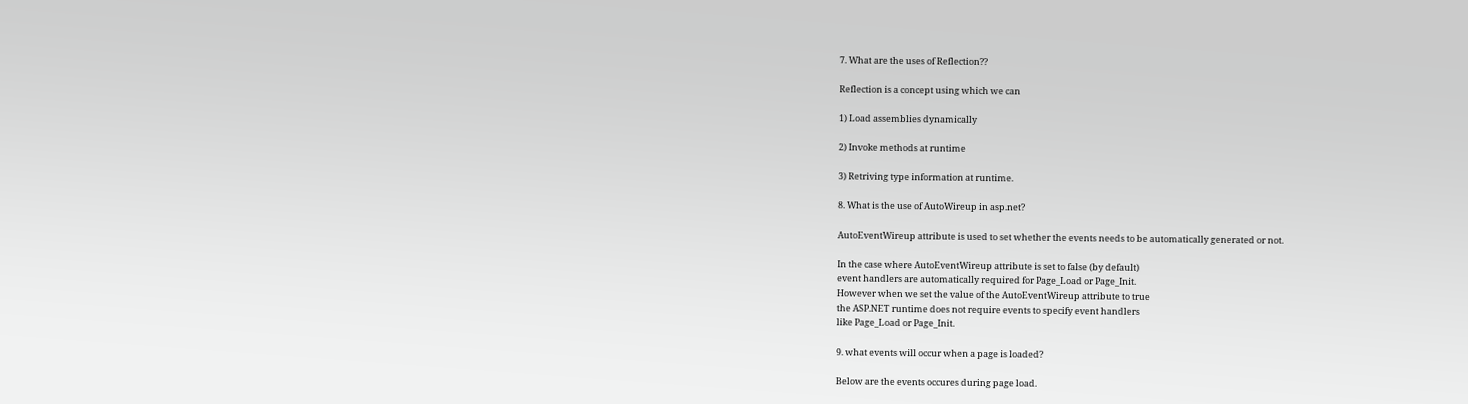7. What are the uses of Reflection??

Reflection is a concept using which we can

1) Load assemblies dynamically

2) Invoke methods at runtime

3) Retriving type information at runtime.

8. What is the use of AutoWireup in asp.net?

AutoEventWireup attribute is used to set whether the events needs to be automatically generated or not.

In the case where AutoEventWireup attribute is set to false (by default)
event handlers are automatically required for Page_Load or Page_Init.
However when we set the value of the AutoEventWireup attribute to true
the ASP.NET runtime does not require events to specify event handlers
like Page_Load or Page_Init.

9. what events will occur when a page is loaded?

Below are the events occures during page load.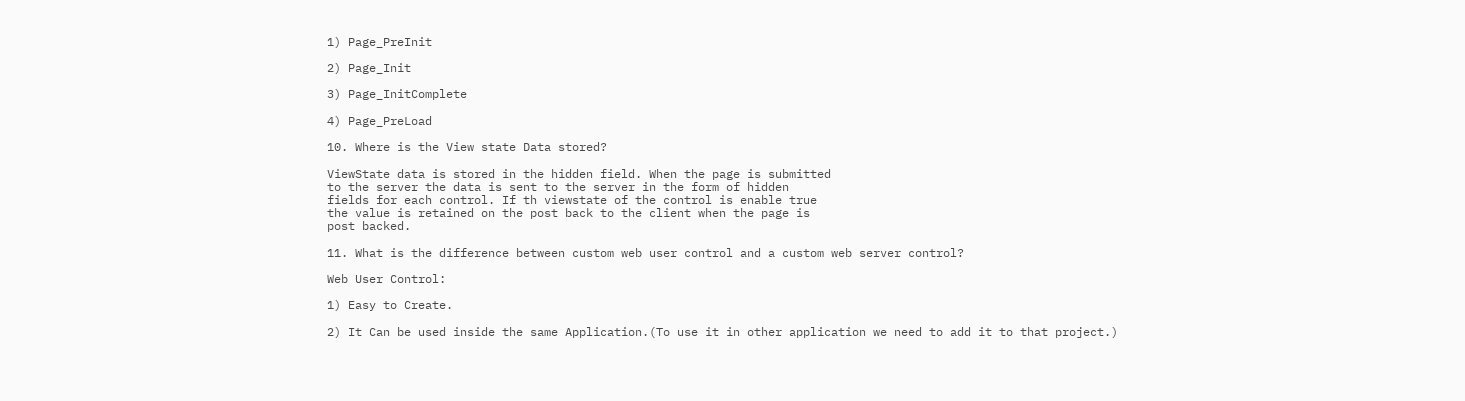1) Page_PreInit

2) Page_Init

3) Page_InitComplete

4) Page_PreLoad

10. Where is the View state Data stored?

ViewState data is stored in the hidden field. When the page is submitted
to the server the data is sent to the server in the form of hidden
fields for each control. If th viewstate of the control is enable true
the value is retained on the post back to the client when the page is
post backed.

11. What is the difference between custom web user control and a custom web server control?

Web User Control:

1) Easy to Create.

2) It Can be used inside the same Application.(To use it in other application we need to add it to that project.)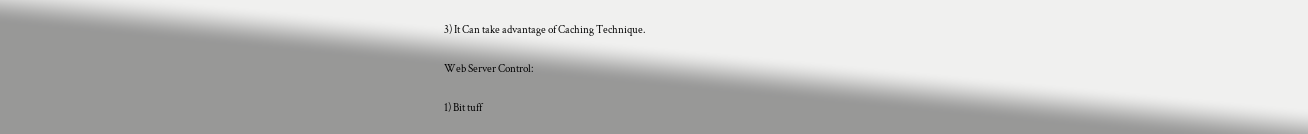3) It Can take advantage of Caching Technique.

Web Server Control:

1) Bit tuff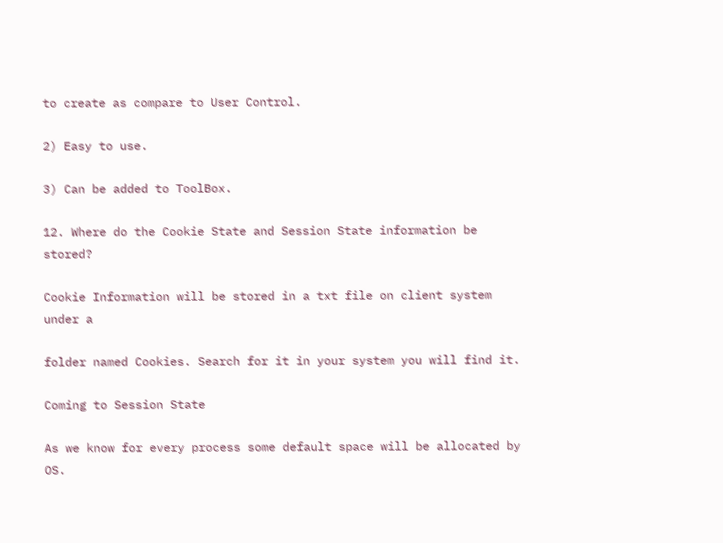to create as compare to User Control.

2) Easy to use.

3) Can be added to ToolBox.

12. Where do the Cookie State and Session State information be stored?

Cookie Information will be stored in a txt file on client system under a

folder named Cookies. Search for it in your system you will find it.

Coming to Session State

As we know for every process some default space will be allocated by OS.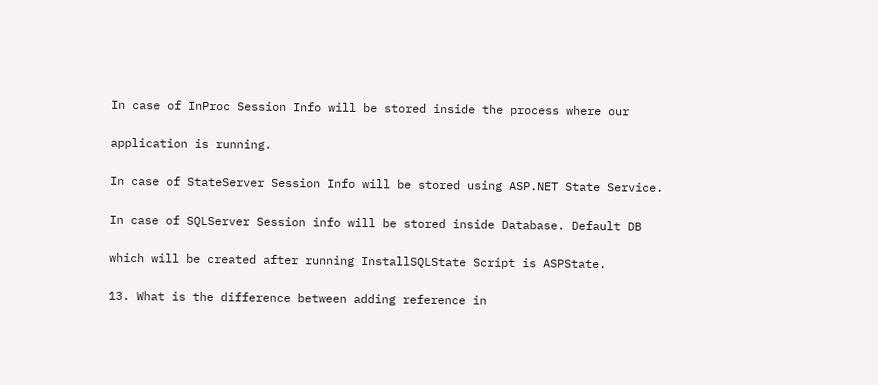In case of InProc Session Info will be stored inside the process where our

application is running.

In case of StateServer Session Info will be stored using ASP.NET State Service.

In case of SQLServer Session info will be stored inside Database. Default DB

which will be created after running InstallSQLState Script is ASPState.

13. What is the difference between adding reference in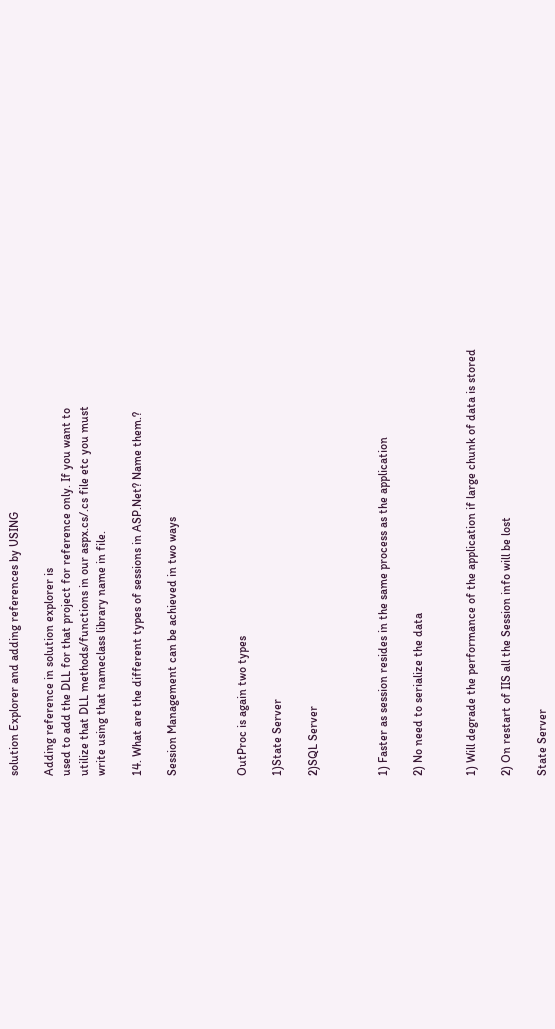solution Explorer and adding references by USING

Adding reference in solution explorer is
used to add the DLL for that project for reference only. If you want to
utilize that DLL methods/functions in our aspx.cs/.cs file etc you must
write using that nameclass library name in file.

14. What are the different types of sessions in ASP.Net? Name them.?

Session Management can be achieved in two ways



OutProc is again two types

1)State Server

2)SQL Server



1) Faster as session resides in the same process as the application

2) No need to serialize the data


1) Will degrade the performance of the application if large chunk of data is stored

2) On restart of IIS all the Session info will be lost

State Server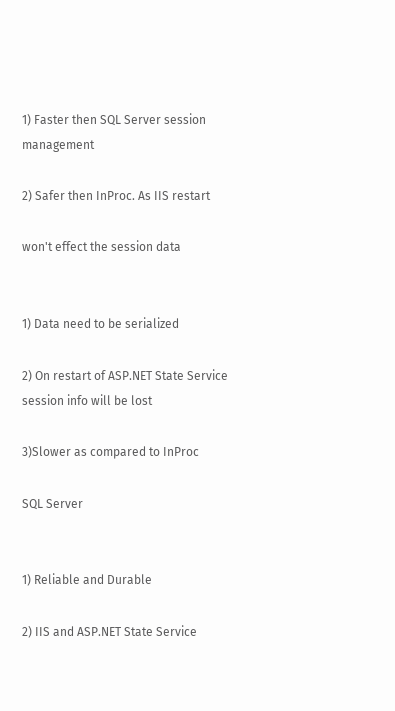1) Faster then SQL Server session management

2) Safer then InProc. As IIS restart

won't effect the session data


1) Data need to be serialized

2) On restart of ASP.NET State Service session info will be lost

3)Slower as compared to InProc

SQL Server


1) Reliable and Durable

2) IIS and ASP.NET State Service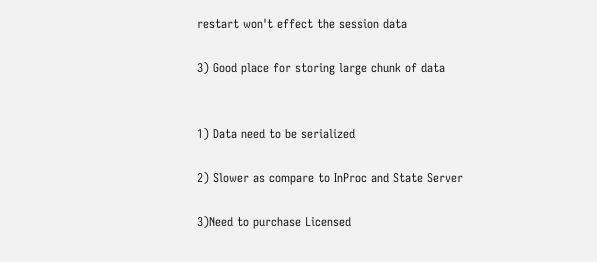restart won't effect the session data

3) Good place for storing large chunk of data


1) Data need to be serialized

2) Slower as compare to InProc and State Server

3)Need to purchase Licensed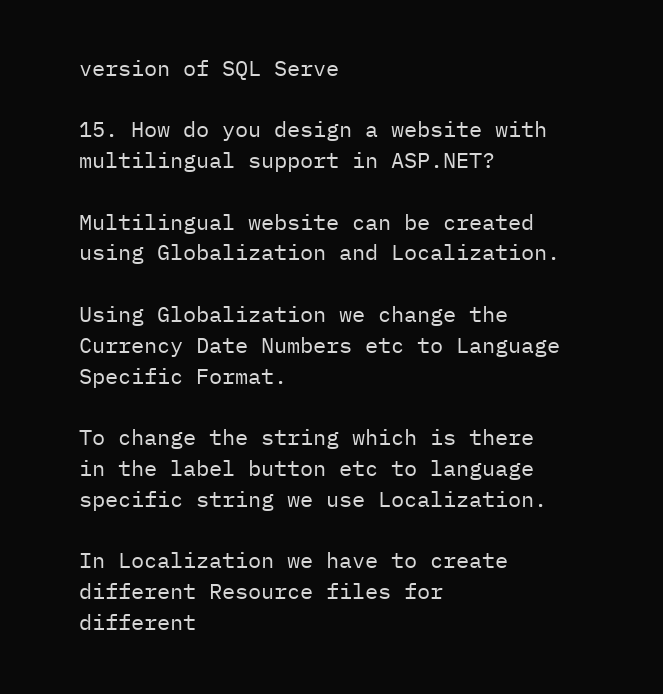version of SQL Serve

15. How do you design a website with multilingual support in ASP.NET?

Multilingual website can be created using Globalization and Localization.

Using Globalization we change the Currency Date Numbers etc to Language Specific Format.

To change the string which is there in the label button etc to language specific string we use Localization.

In Localization we have to create different Resource files for different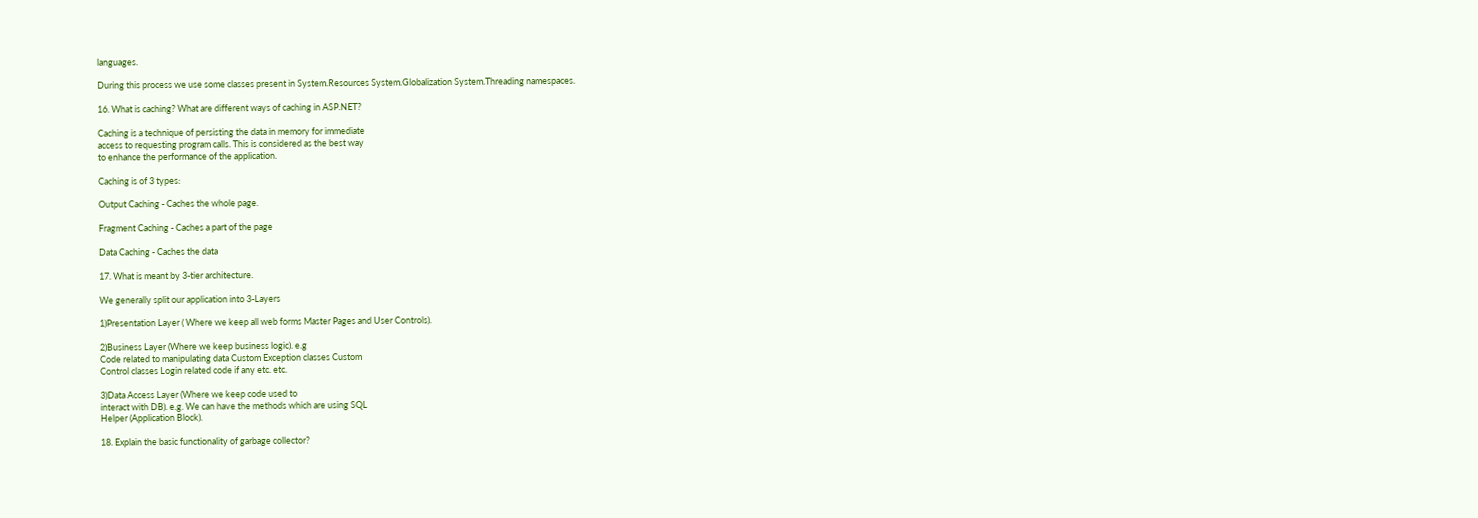languages.

During this process we use some classes present in System.Resources System.Globalization System.Threading namespaces.

16. What is caching? What are different ways of caching in ASP.NET?

Caching is a technique of persisting the data in memory for immediate
access to requesting program calls. This is considered as the best way
to enhance the performance of the application.

Caching is of 3 types:

Output Caching - Caches the whole page.

Fragment Caching - Caches a part of the page

Data Caching - Caches the data

17. What is meant by 3-tier architecture.

We generally split our application into 3-Layers

1)Presentation Layer ( Where we keep all web forms Master Pages and User Controls).

2)Business Layer (Where we keep business logic). e.g
Code related to manipulating data Custom Exception classes Custom
Control classes Login related code if any etc. etc.

3)Data Access Layer (Where we keep code used to
interact with DB). e.g. We can have the methods which are using SQL
Helper (Application Block).

18. Explain the basic functionality of garbage collector?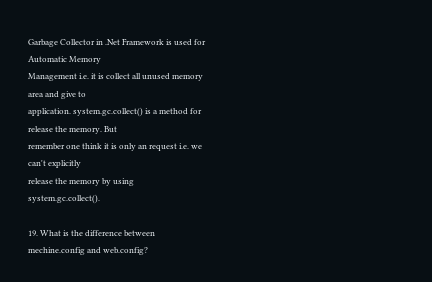Garbage Collector in .Net Framework is used for Automatic Memory
Management i.e. it is collect all unused memory area and give to
application. system.gc.collect() is a method for release the memory. But
remember one think it is only an request i.e. we can't explicitly
release the memory by using system.gc.collect().

19. What is the difference between mechine.config and web.config?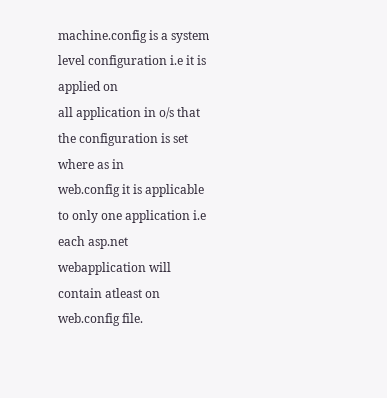machine.config is a system level configuration i.e it is applied on
all application in o/s that the configuration is set where as in
web.config it is applicable to only one application i.e each asp.net
webapplication will contain atleast on web.config file.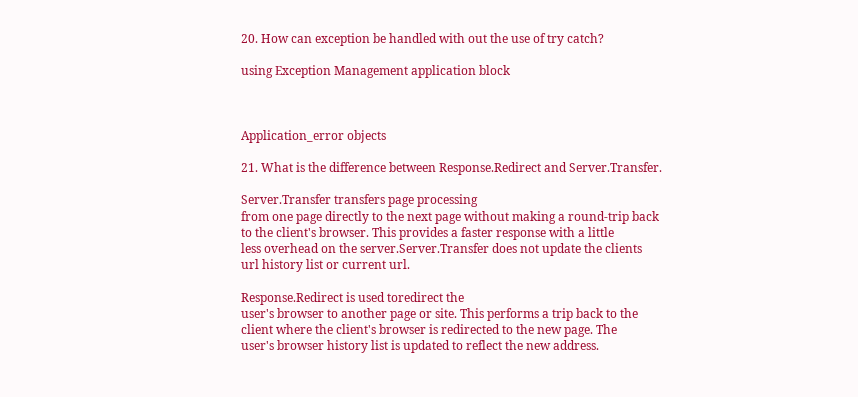20. How can exception be handled with out the use of try catch?

using Exception Management application block



Application_error objects

21. What is the difference between Response.Redirect and Server.Transfer.

Server.Transfer transfers page processing
from one page directly to the next page without making a round-trip back
to the client's browser. This provides a faster response with a little
less overhead on the server.Server.Transfer does not update the clients
url history list or current url.

Response.Redirect is used toredirect the
user's browser to another page or site. This performs a trip back to the
client where the client's browser is redirected to the new page. The
user's browser history list is updated to reflect the new address.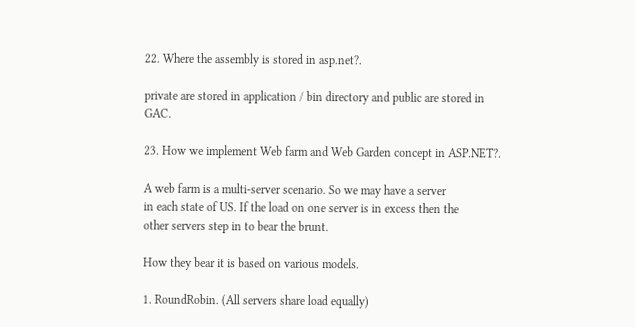22. Where the assembly is stored in asp.net?.

private are stored in application / bin directory and public are stored in GAC.

23. How we implement Web farm and Web Garden concept in ASP.NET?.

A web farm is a multi-server scenario. So we may have a server
in each state of US. If the load on one server is in excess then the
other servers step in to bear the brunt.

How they bear it is based on various models.

1. RoundRobin. (All servers share load equally)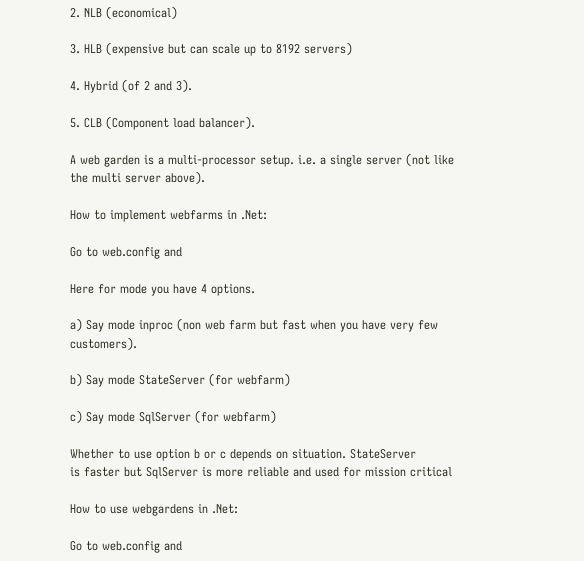2. NLB (economical)

3. HLB (expensive but can scale up to 8192 servers)

4. Hybrid (of 2 and 3).

5. CLB (Component load balancer).

A web garden is a multi-processor setup. i.e. a single server (not like the multi server above).

How to implement webfarms in .Net:

Go to web.config and

Here for mode you have 4 options.

a) Say mode inproc (non web farm but fast when you have very few customers).

b) Say mode StateServer (for webfarm)

c) Say mode SqlServer (for webfarm)

Whether to use option b or c depends on situation. StateServer
is faster but SqlServer is more reliable and used for mission critical

How to use webgardens in .Net:

Go to web.config and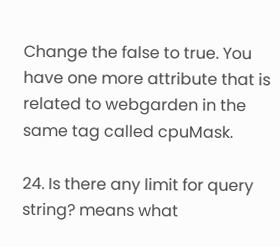Change the false to true. You have one more attribute that is related to webgarden in the same tag called cpuMask.

24. Is there any limit for query string? means what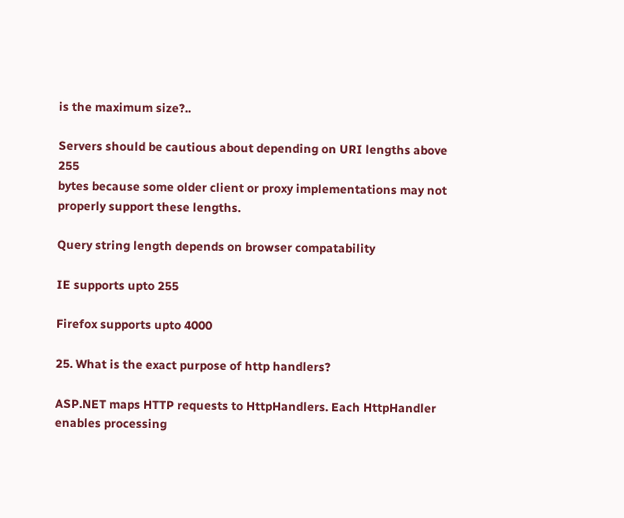is the maximum size?..

Servers should be cautious about depending on URI lengths above 255
bytes because some older client or proxy implementations may not
properly support these lengths.

Query string length depends on browser compatability

IE supports upto 255

Firefox supports upto 4000

25. What is the exact purpose of http handlers?

ASP.NET maps HTTP requests to HttpHandlers. Each HttpHandler
enables processing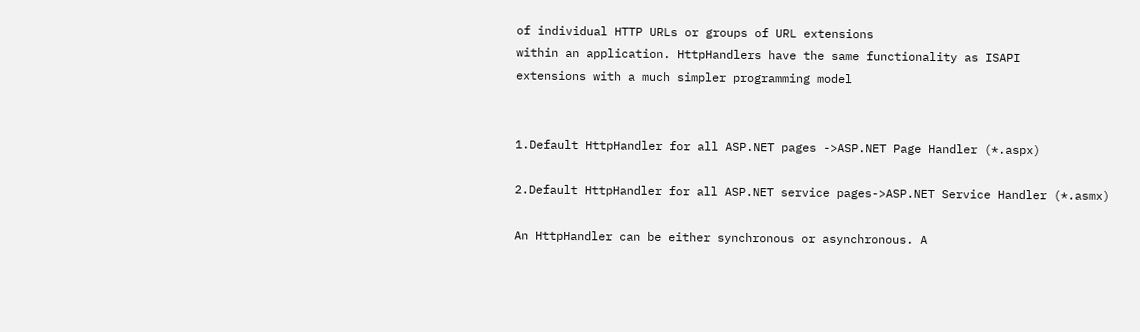of individual HTTP URLs or groups of URL extensions
within an application. HttpHandlers have the same functionality as ISAPI
extensions with a much simpler programming model


1.Default HttpHandler for all ASP.NET pages ->ASP.NET Page Handler (*.aspx)

2.Default HttpHandler for all ASP.NET service pages->ASP.NET Service Handler (*.asmx)

An HttpHandler can be either synchronous or asynchronous. A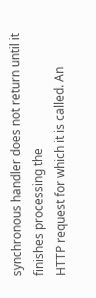synchronous handler does not return until it finishes processing the
HTTP request for which it is called. An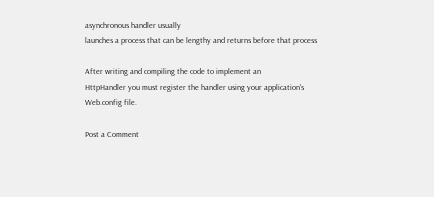asynchronous handler usually
launches a process that can be lengthy and returns before that process

After writing and compiling the code to implement an
HttpHandler you must register the handler using your application's
Web.config file.

Post a Comment